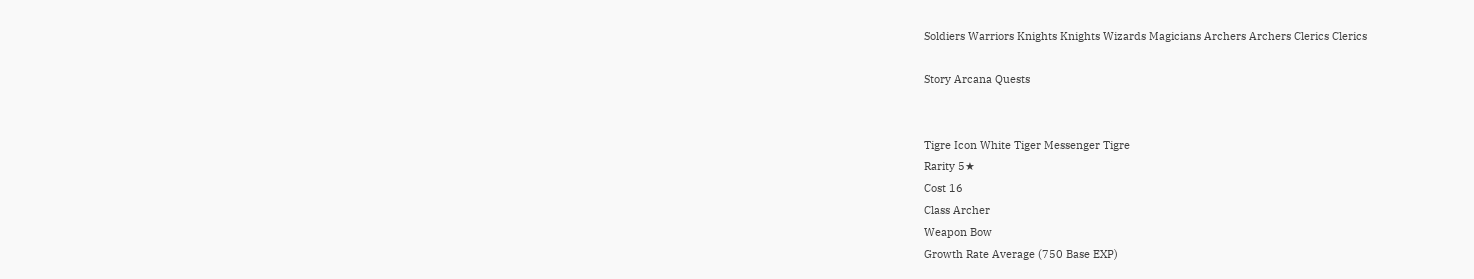Soldiers Warriors Knights Knights Wizards Magicians Archers Archers Clerics Clerics

Story Arcana Quests


Tigre Icon White Tiger Messenger Tigre
Rarity 5★
Cost 16
Class Archer
Weapon Bow
Growth Rate Average (750 Base EXP)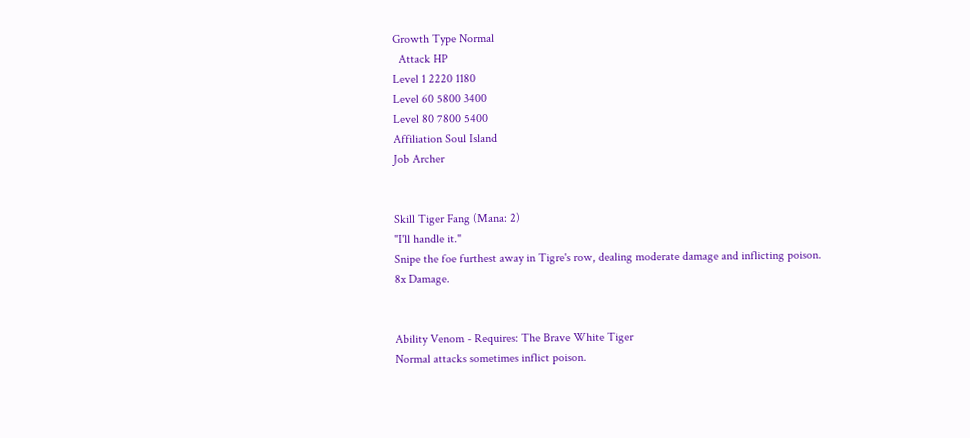Growth Type Normal
  Attack HP
Level 1 2220 1180
Level 60 5800 3400
Level 80 7800 5400
Affiliation Soul Island
Job Archer


Skill Tiger Fang (Mana: 2)
"I'll handle it."
Snipe the foe furthest away in Tigre's row, dealing moderate damage and inflicting poison.
8x Damage.


Ability Venom - Requires: The Brave White Tiger
Normal attacks sometimes inflict poison.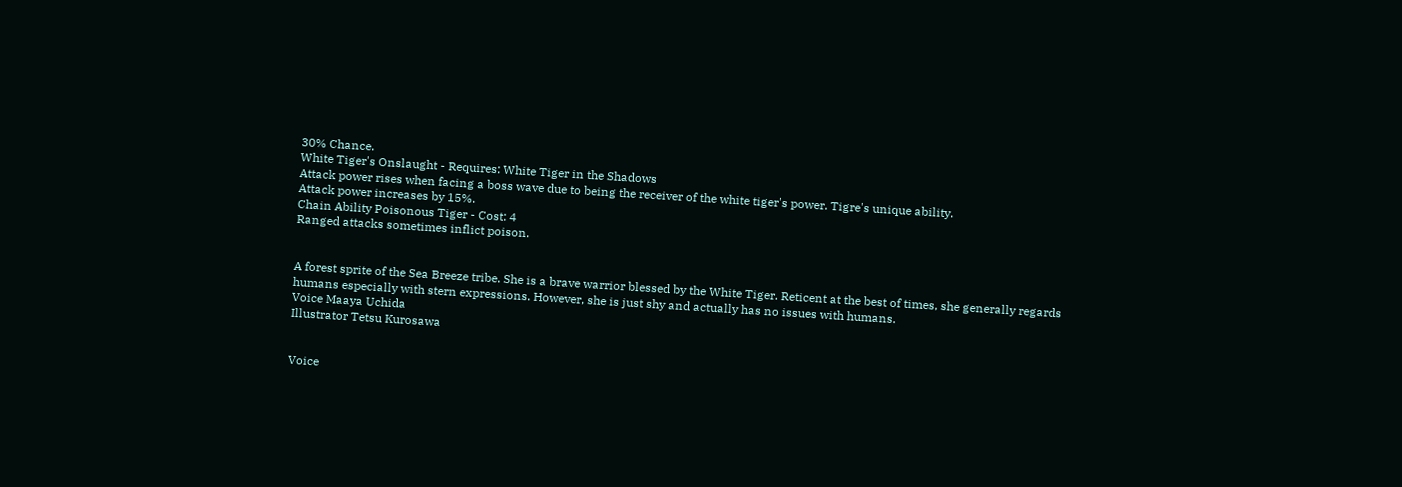30% Chance.
White Tiger's Onslaught - Requires: White Tiger in the Shadows
Attack power rises when facing a boss wave due to being the receiver of the white tiger's power. Tigre's unique ability.
Attack power increases by 15%.
Chain Ability Poisonous Tiger - Cost: 4
Ranged attacks sometimes inflict poison.


A forest sprite of the Sea Breeze tribe. She is a brave warrior blessed by the White Tiger. Reticent at the best of times, she generally regards humans especially with stern expressions. However, she is just shy and actually has no issues with humans.
Voice Maaya Uchida
Illustrator Tetsu Kurosawa


Voice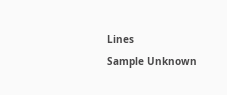Lines
Sample Unknown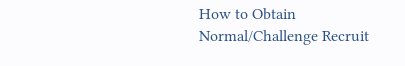How to Obtain
Normal/Challenge Recruit